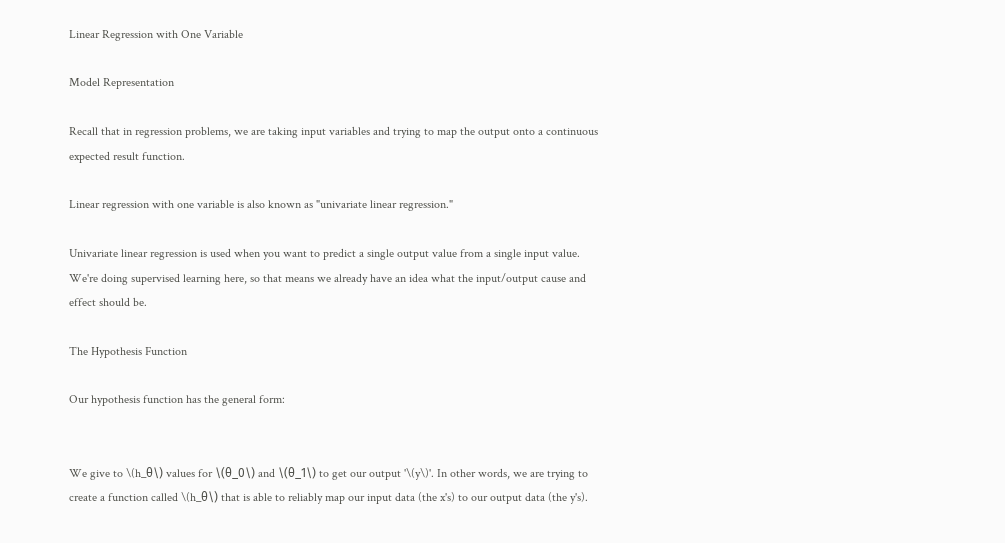Linear Regression with One Variable

Model Representation

Recall that in regression problems, we are taking input variables and trying to map the output onto a continuous expected result function.

Linear regression with one variable is also known as "univariate linear regression."

Univariate linear regression is used when you want to predict a single output value from a single input value. We're doing supervised learning here, so that means we already have an idea what the input/output cause and effect should be.

The Hypothesis Function

Our hypothesis function has the general form:


We give to \(h_θ\) values for \(θ_0\) and \(θ_1\) to get our output '\(y\)'. In other words, we are trying to create a function called \(h_θ\) that is able to reliably map our input data (the x's) to our output data (the y's).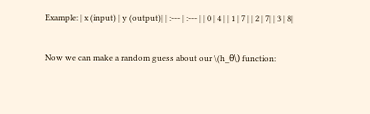Example: | x (input) | y (output)| | :--- | :--- | | 0 | 4 | | 1 | 7 | | 2 | 7| | 3 | 8|

Now we can make a random guess about our \(h_θ\) function: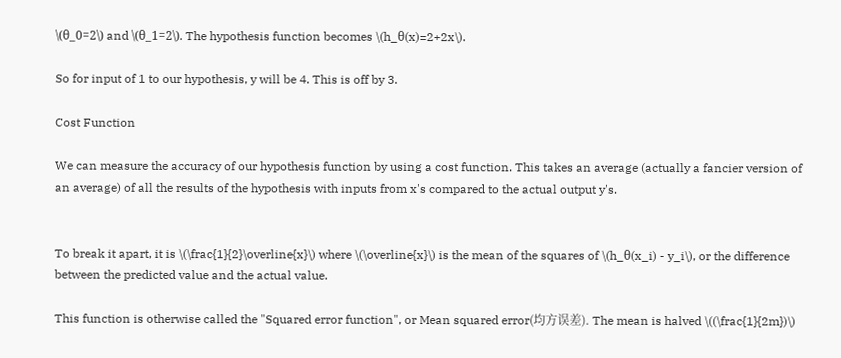\(θ_0=2\) and \(θ_1=2\). The hypothesis function becomes \(h_θ(x)=2+2x\).

So for input of 1 to our hypothesis, y will be 4. This is off by 3.

Cost Function

We can measure the accuracy of our hypothesis function by using a cost function. This takes an average (actually a fancier version of an average) of all the results of the hypothesis with inputs from x's compared to the actual output y's.


To break it apart, it is \(\frac{1}{2}\overline{x}\) where \(\overline{x}\) is the mean of the squares of \(h_θ(x_i) - y_i\), or the difference between the predicted value and the actual value.

This function is otherwise called the "Squared error function", or Mean squared error(均方误差). The mean is halved \((\frac{1}{2m})\)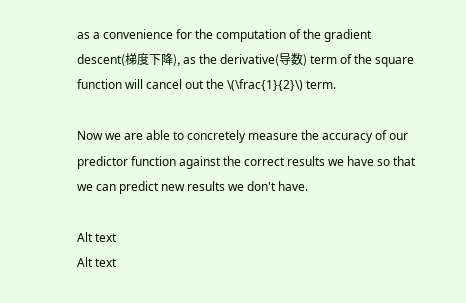as a convenience for the computation of the gradient descent(梯度下降), as the derivative(导数) term of the square function will cancel out the \(\frac{1}{2}\) term.

Now we are able to concretely measure the accuracy of our predictor function against the correct results we have so that we can predict new results we don't have.

Alt text
Alt text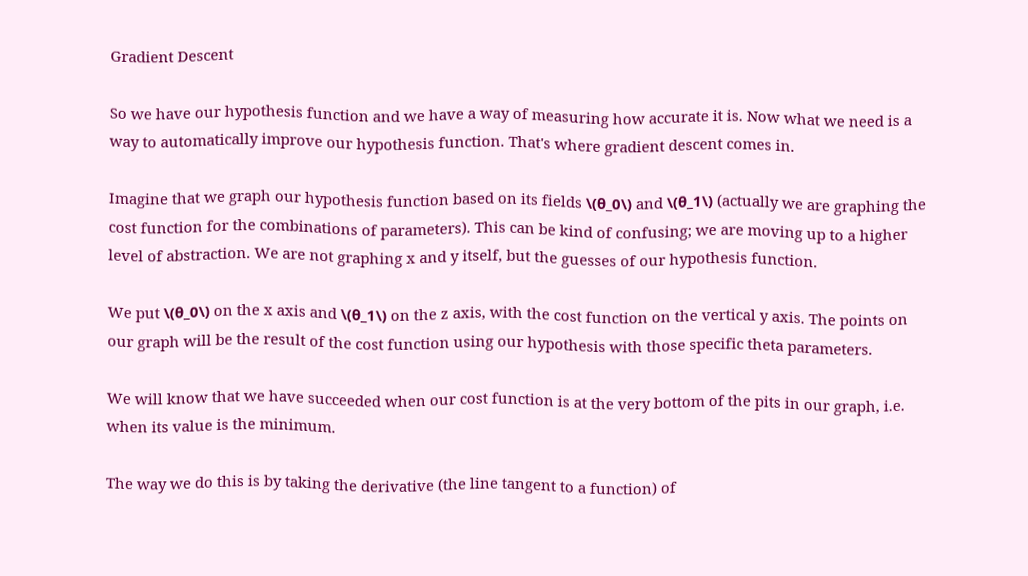Gradient Descent

So we have our hypothesis function and we have a way of measuring how accurate it is. Now what we need is a way to automatically improve our hypothesis function. That's where gradient descent comes in.

Imagine that we graph our hypothesis function based on its fields \(θ_0\) and \(θ_1\) (actually we are graphing the cost function for the combinations of parameters). This can be kind of confusing; we are moving up to a higher level of abstraction. We are not graphing x and y itself, but the guesses of our hypothesis function.

We put \(θ_0\) on the x axis and \(θ_1\) on the z axis, with the cost function on the vertical y axis. The points on our graph will be the result of the cost function using our hypothesis with those specific theta parameters.

We will know that we have succeeded when our cost function is at the very bottom of the pits in our graph, i.e. when its value is the minimum.

The way we do this is by taking the derivative (the line tangent to a function) of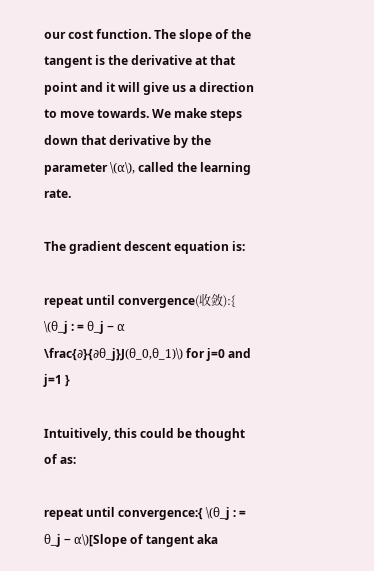our cost function. The slope of the tangent is the derivative at that point and it will give us a direction to move towards. We make steps down that derivative by the parameter \(α\), called the learning rate.

The gradient descent equation is:

repeat until convergence(收敛):{ \(θ_j : = θ_j − α \frac{∂}{∂θ_j}J(θ_0,θ_1)\) for j=0 and j=1 }

Intuitively, this could be thought of as:

repeat until convergence:{ \(θ_j : = θ_j − α\)[Slope of tangent aka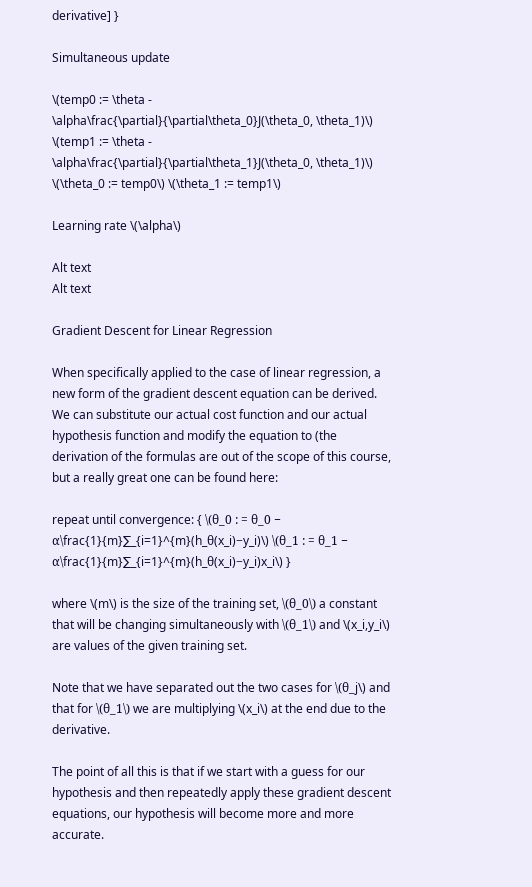derivative] }

Simultaneous update

\(temp0 := \theta - \alpha\frac{\partial}{\partial\theta_0}J(\theta_0, \theta_1)\) \(temp1 := \theta - \alpha\frac{\partial}{\partial\theta_1}J(\theta_0, \theta_1)\) \(\theta_0 := temp0\) \(\theta_1 := temp1\)

Learning rate \(\alpha\)

Alt text
Alt text

Gradient Descent for Linear Regression

When specifically applied to the case of linear regression, a new form of the gradient descent equation can be derived. We can substitute our actual cost function and our actual hypothesis function and modify the equation to (the derivation of the formulas are out of the scope of this course, but a really great one can be found here:

repeat until convergence: { \(θ_0 : = θ_0 − α\frac{1}{m}∑_{i=1}^{m}(h_θ(x_i)−y_i)\) \(θ_1 : = θ_1 − α\frac{1}{m}∑_{i=1}^{m}(h_θ(x_i)−y_i)x_i\) }

where \(m\) is the size of the training set, \(θ_0\) a constant that will be changing simultaneously with \(θ_1\) and \(x_i,y_i\) are values of the given training set.

Note that we have separated out the two cases for \(θ_j\) and that for \(θ_1\) we are multiplying \(x_i\) at the end due to the derivative.

The point of all this is that if we start with a guess for our hypothesis and then repeatedly apply these gradient descent equations, our hypothesis will become more and more accurate.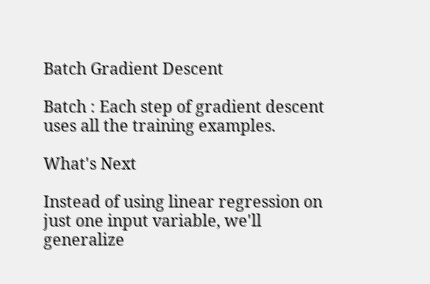Batch Gradient Descent

Batch : Each step of gradient descent uses all the training examples.

What's Next

Instead of using linear regression on just one input variable, we'll generalize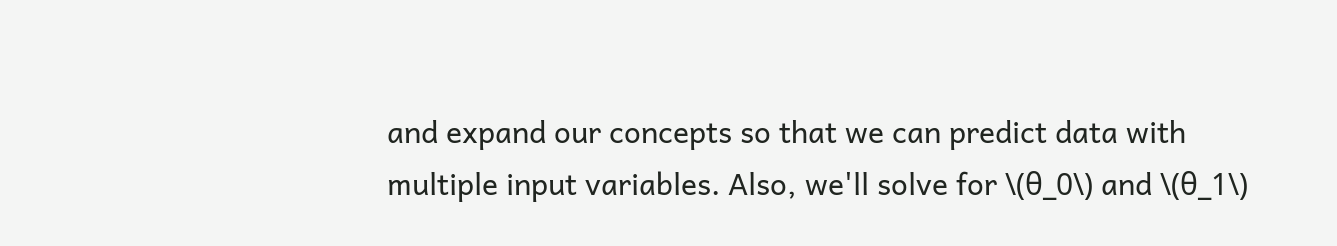and expand our concepts so that we can predict data with multiple input variables. Also, we'll solve for \(θ_0\) and \(θ_1\)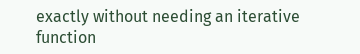exactly without needing an iterative function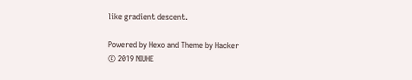like gradient descent.

Powered by Hexo and Theme by Hacker
© 2019 NIUHE